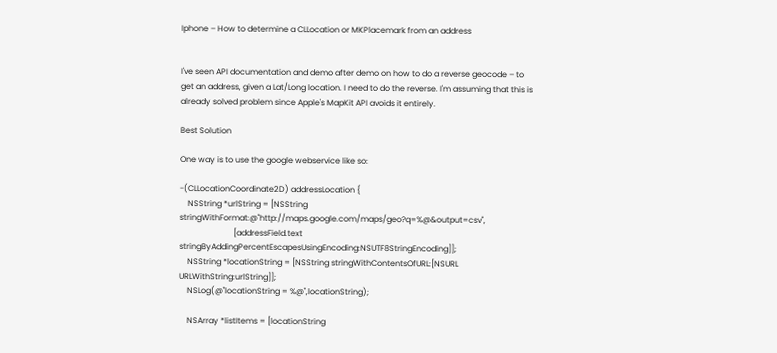Iphone – How to determine a CLLocation or MKPlacemark from an address


I've seen API documentation and demo after demo on how to do a reverse geocode – to get an address, given a Lat/Long location. I need to do the reverse. I'm assuming that this is already solved problem since Apple's MapKit API avoids it entirely.

Best Solution

One way is to use the google webservice like so:

-(CLLocationCoordinate2D) addressLocation {
    NSString *urlString = [NSString stringWithFormat:@"http://maps.google.com/maps/geo?q=%@&output=csv",
                           [addressField.text stringByAddingPercentEscapesUsingEncoding:NSUTF8StringEncoding]];
    NSString *locationString = [NSString stringWithContentsOfURL:[NSURL URLWithString:urlString]];
    NSLog(@"locationString = %@",locationString);

    NSArray *listItems = [locationString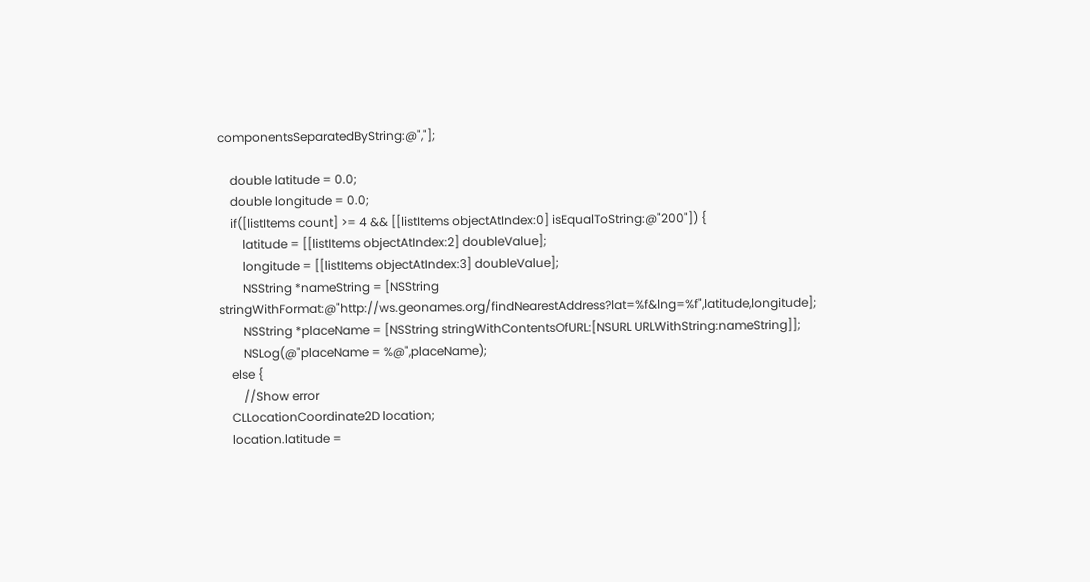componentsSeparatedByString:@","];

    double latitude = 0.0;
    double longitude = 0.0;
    if([listItems count] >= 4 && [[listItems objectAtIndex:0] isEqualToString:@"200"]) {
        latitude = [[listItems objectAtIndex:2] doubleValue];
        longitude = [[listItems objectAtIndex:3] doubleValue];
        NSString *nameString = [NSString stringWithFormat:@"http://ws.geonames.org/findNearestAddress?lat=%f&lng=%f",latitude,longitude];
        NSString *placeName = [NSString stringWithContentsOfURL:[NSURL URLWithString:nameString]];
        NSLog(@"placeName = %@",placeName);
    else {
        //Show error
    CLLocationCoordinate2D location;
    location.latitude =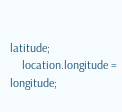latitude;
    location.longitude = longitude;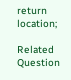return location;

Related Question